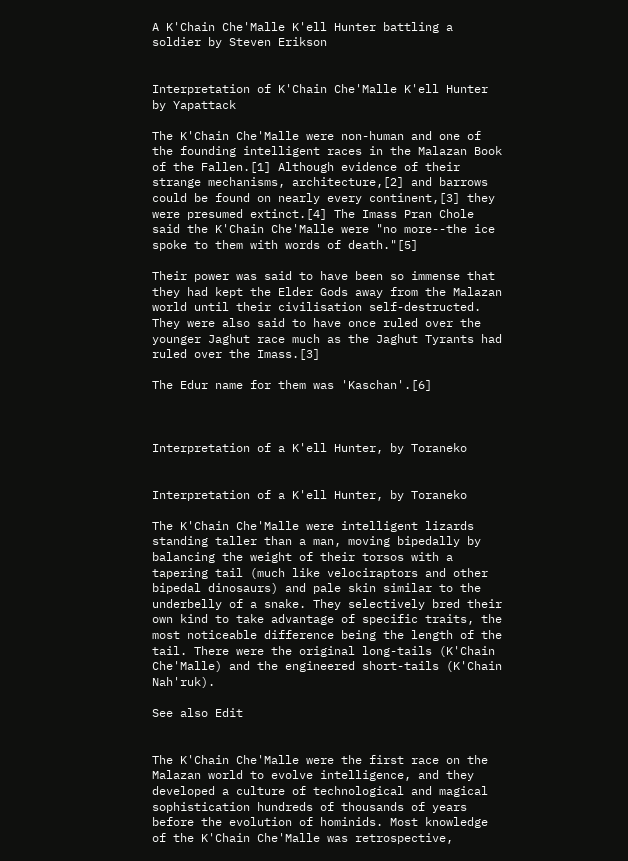A K'Chain Che'Malle K'ell Hunter battling a soldier by Steven Erikson


Interpretation of K'Chain Che'Malle K'ell Hunter by Yapattack

The K'Chain Che'Malle were non-human and one of the founding intelligent races in the Malazan Book of the Fallen.[1] Although evidence of their strange mechanisms, architecture,[2] and barrows could be found on nearly every continent,[3] they were presumed extinct.[4] The Imass Pran Chole said the K'Chain Che'Malle were "no more--the ice spoke to them with words of death."[5]

Their power was said to have been so immense that they had kept the Elder Gods away from the Malazan world until their civilisation self-destructed. They were also said to have once ruled over the younger Jaghut race much as the Jaghut Tyrants had ruled over the Imass.[3]

The Edur name for them was 'Kaschan'.[6]



Interpretation of a K'ell Hunter, by Toraneko


Interpretation of a K'ell Hunter, by Toraneko

The K'Chain Che'Malle were intelligent lizards standing taller than a man, moving bipedally by balancing the weight of their torsos with a tapering tail (much like velociraptors and other bipedal dinosaurs) and pale skin similar to the underbelly of a snake. They selectively bred their own kind to take advantage of specific traits, the most noticeable difference being the length of the tail. There were the original long-tails (K'Chain Che'Malle) and the engineered short-tails (K'Chain Nah'ruk).

See also Edit


The K'Chain Che'Malle were the first race on the Malazan world to evolve intelligence, and they developed a culture of technological and magical sophistication hundreds of thousands of years before the evolution of hominids. Most knowledge of the K'Chain Che'Malle was retrospective,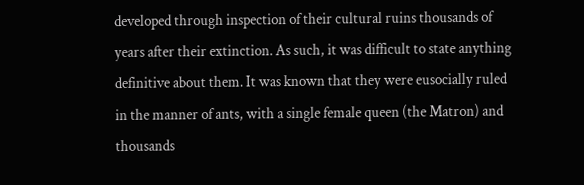developed through inspection of their cultural ruins thousands of years after their extinction. As such, it was difficult to state anything definitive about them. It was known that they were eusocially ruled in the manner of ants, with a single female queen (the Matron) and thousands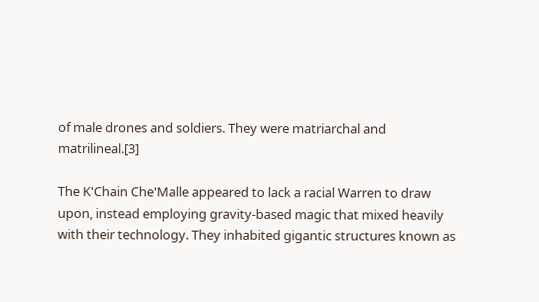of male drones and soldiers. They were matriarchal and matrilineal.[3]

The K'Chain Che'Malle appeared to lack a racial Warren to draw upon, instead employing gravity-based magic that mixed heavily with their technology. They inhabited gigantic structures known as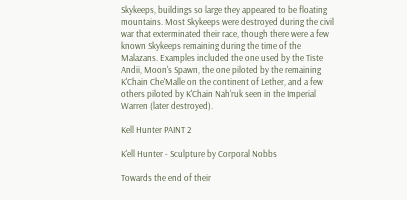Skykeeps, buildings so large they appeared to be floating mountains. Most Skykeeps were destroyed during the civil war that exterminated their race, though there were a few known Skykeeps remaining during the time of the Malazans. Examples included the one used by the Tiste Andii, Moon's Spawn, the one piloted by the remaining K'Chain Che'Malle on the continent of Lether, and a few others piloted by K'Chain Nah'ruk seen in the Imperial Warren (later destroyed).

Kell Hunter PAINT 2

K'ell Hunter - Sculpture by Corporal Nobbs

Towards the end of their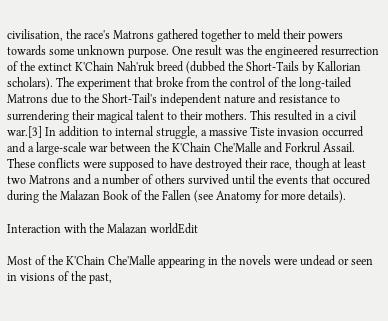civilisation, the race's Matrons gathered together to meld their powers towards some unknown purpose. One result was the engineered resurrection of the extinct K'Chain Nah'ruk breed (dubbed the Short-Tails by Kallorian scholars). The experiment that broke from the control of the long-tailed Matrons due to the Short-Tail's independent nature and resistance to surrendering their magical talent to their mothers. This resulted in a civil war.[3] In addition to internal struggle, a massive Tiste invasion occurred and a large-scale war between the K'Chain Che'Malle and Forkrul Assail. These conflicts were supposed to have destroyed their race, though at least two Matrons and a number of others survived until the events that occured during the Malazan Book of the Fallen (see Anatomy for more details).

Interaction with the Malazan worldEdit

Most of the K'Chain Che'Malle appearing in the novels were undead or seen in visions of the past,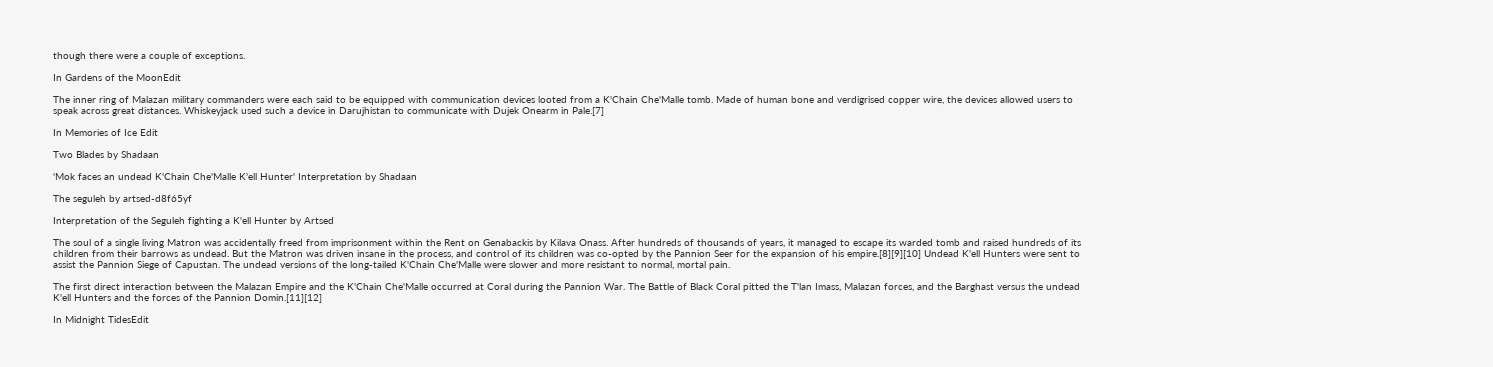though there were a couple of exceptions.

In Gardens of the MoonEdit

The inner ring of Malazan military commanders were each said to be equipped with communication devices looted from a K'Chain Che'Malle tomb. Made of human bone and verdigrised copper wire, the devices allowed users to speak across great distances. Whiskeyjack used such a device in Darujhistan to communicate with Dujek Onearm in Pale.[7]

In Memories of Ice Edit

Two Blades by Shadaan

'Mok faces an undead K'Chain Che'Malle K'ell Hunter' Interpretation by Shadaan

The seguleh by artsed-d8f65yf

Interpretation of the Seguleh fighting a K'ell Hunter by Artsed

The soul of a single living Matron was accidentally freed from imprisonment within the Rent on Genabackis by Kilava Onass. After hundreds of thousands of years, it managed to escape its warded tomb and raised hundreds of its children from their barrows as undead. But the Matron was driven insane in the process, and control of its children was co-opted by the Pannion Seer for the expansion of his empire.[8][9][10] Undead K'ell Hunters were sent to assist the Pannion Siege of Capustan. The undead versions of the long-tailed K'Chain Che'Malle were slower and more resistant to normal, mortal pain.

The first direct interaction between the Malazan Empire and the K'Chain Che'Malle occurred at Coral during the Pannion War. The Battle of Black Coral pitted the T'lan Imass, Malazan forces, and the Barghast versus the undead K'ell Hunters and the forces of the Pannion Domin.[11][12]

In Midnight TidesEdit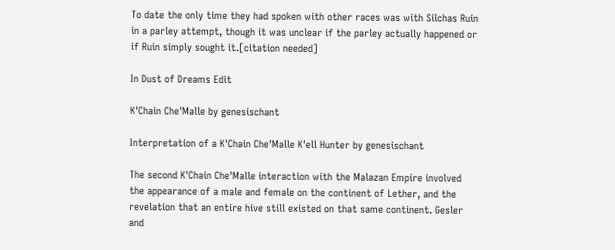To date the only time they had spoken with other races was with Silchas Ruin in a parley attempt, though it was unclear if the parley actually happened or if Ruin simply sought it.[citation needed]

In Dust of Dreams Edit

K'Chain Che'Malle by genesischant

Interpretation of a K'Chain Che'Malle K'ell Hunter by genesischant

The second K'Chain Che'Malle interaction with the Malazan Empire involved the appearance of a male and female on the continent of Lether, and the revelation that an entire hive still existed on that same continent. Gesler and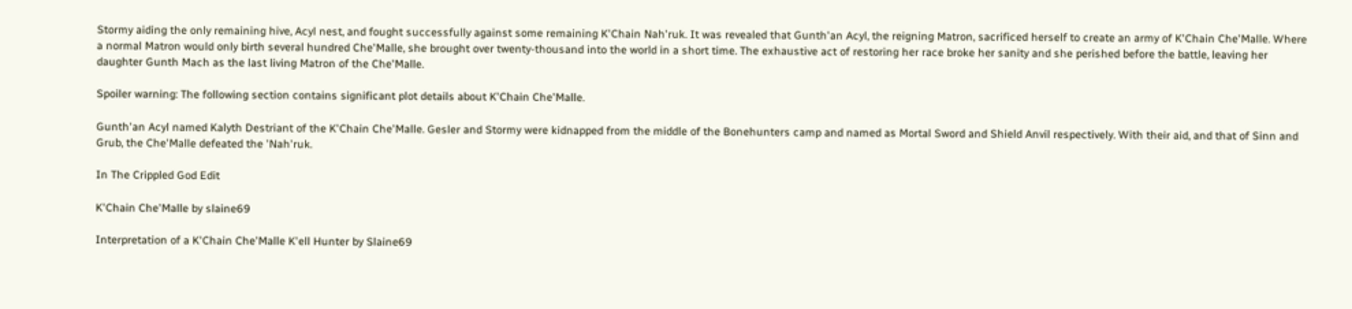Stormy aiding the only remaining hive, Acyl nest, and fought successfully against some remaining K'Chain Nah'ruk. It was revealed that Gunth'an Acyl, the reigning Matron, sacrificed herself to create an army of K'Chain Che'Malle. Where a normal Matron would only birth several hundred Che'Malle, she brought over twenty-thousand into the world in a short time. The exhaustive act of restoring her race broke her sanity and she perished before the battle, leaving her daughter Gunth Mach as the last living Matron of the Che'Malle.

Spoiler warning: The following section contains significant plot details about K'Chain Che'Malle.

Gunth'an Acyl named Kalyth Destriant of the K'Chain Che'Malle. Gesler and Stormy were kidnapped from the middle of the Bonehunters camp and named as Mortal Sword and Shield Anvil respectively. With their aid, and that of Sinn and Grub, the Che'Malle defeated the 'Nah'ruk.

In The Crippled God Edit

K'Chain Che'Malle by slaine69

Interpretation of a K'Chain Che'Malle K'ell Hunter by Slaine69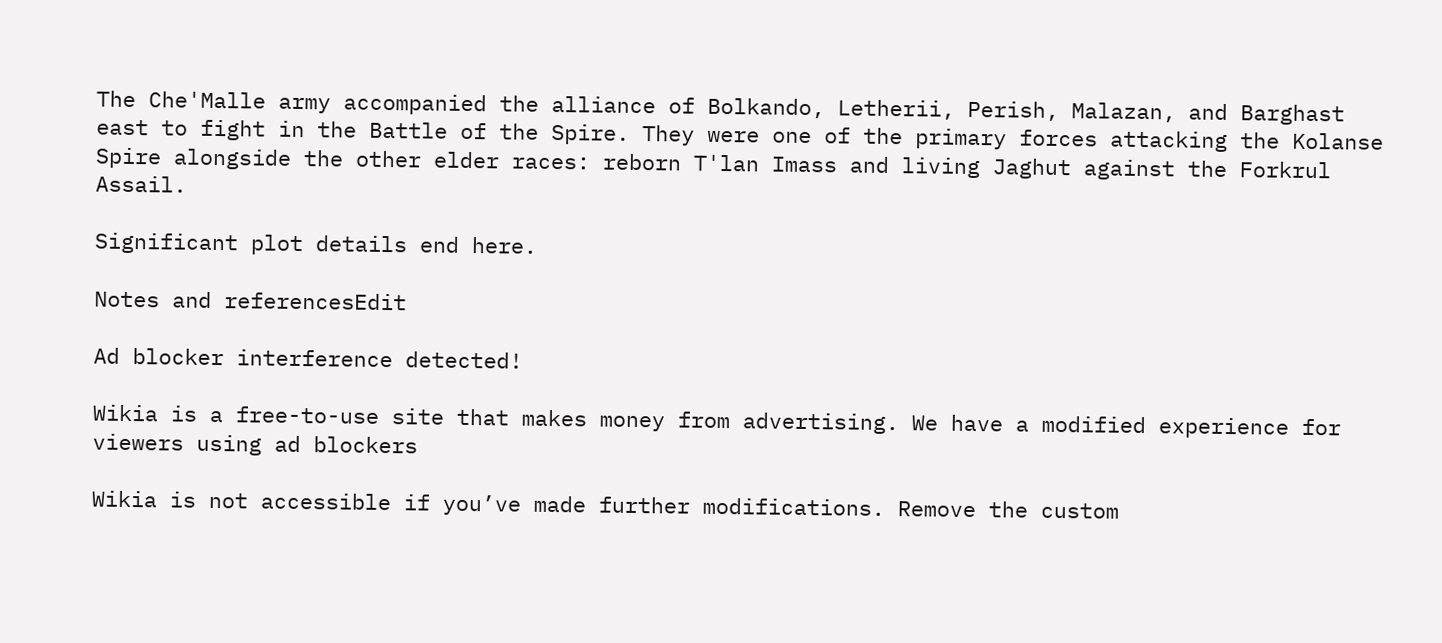The Che'Malle army accompanied the alliance of Bolkando, Letherii, Perish, Malazan, and Barghast east to fight in the Battle of the Spire. They were one of the primary forces attacking the Kolanse Spire alongside the other elder races: reborn T'lan Imass and living Jaghut against the Forkrul Assail.

Significant plot details end here.

Notes and referencesEdit

Ad blocker interference detected!

Wikia is a free-to-use site that makes money from advertising. We have a modified experience for viewers using ad blockers

Wikia is not accessible if you’ve made further modifications. Remove the custom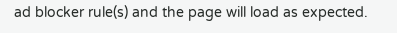ad blocker rule(s) and the page will load as expected.